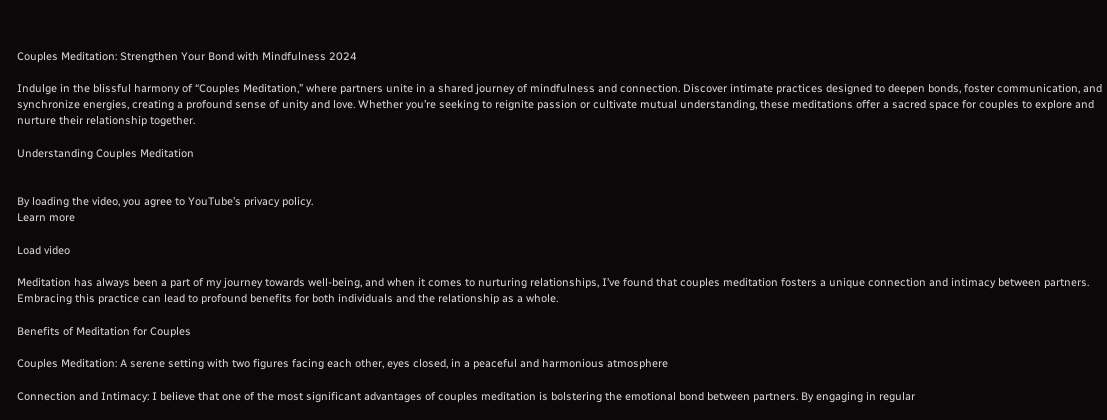Couples Meditation: Strengthen Your Bond with Mindfulness 2024

Indulge in the blissful harmony of “Couples Meditation,” where partners unite in a shared journey of mindfulness and connection. Discover intimate practices designed to deepen bonds, foster communication, and synchronize energies, creating a profound sense of unity and love. Whether you’re seeking to reignite passion or cultivate mutual understanding, these meditations offer a sacred space for couples to explore and nurture their relationship together.

Understanding Couples Meditation


By loading the video, you agree to YouTube’s privacy policy.
Learn more

Load video

Meditation has always been a part of my journey towards well-being, and when it comes to nurturing relationships, I’ve found that couples meditation fosters a unique connection and intimacy between partners. Embracing this practice can lead to profound benefits for both individuals and the relationship as a whole.

Benefits of Meditation for Couples

Couples Meditation: A serene setting with two figures facing each other, eyes closed, in a peaceful and harmonious atmosphere

Connection and Intimacy: I believe that one of the most significant advantages of couples meditation is bolstering the emotional bond between partners. By engaging in regular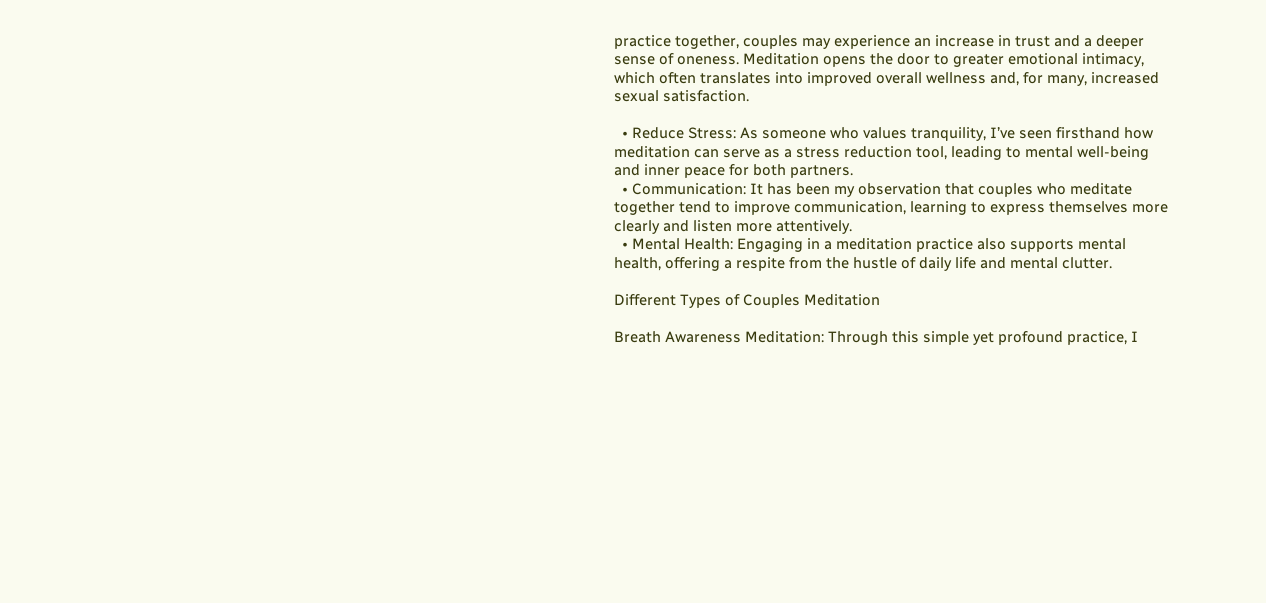practice together, couples may experience an increase in trust and a deeper sense of oneness. Meditation opens the door to greater emotional intimacy, which often translates into improved overall wellness and, for many, increased sexual satisfaction.

  • Reduce Stress: As someone who values tranquility, I’ve seen firsthand how meditation can serve as a stress reduction tool, leading to mental well-being and inner peace for both partners.
  • Communication: It has been my observation that couples who meditate together tend to improve communication, learning to express themselves more clearly and listen more attentively.
  • Mental Health: Engaging in a meditation practice also supports mental health, offering a respite from the hustle of daily life and mental clutter.

Different Types of Couples Meditation

Breath Awareness Meditation: Through this simple yet profound practice, I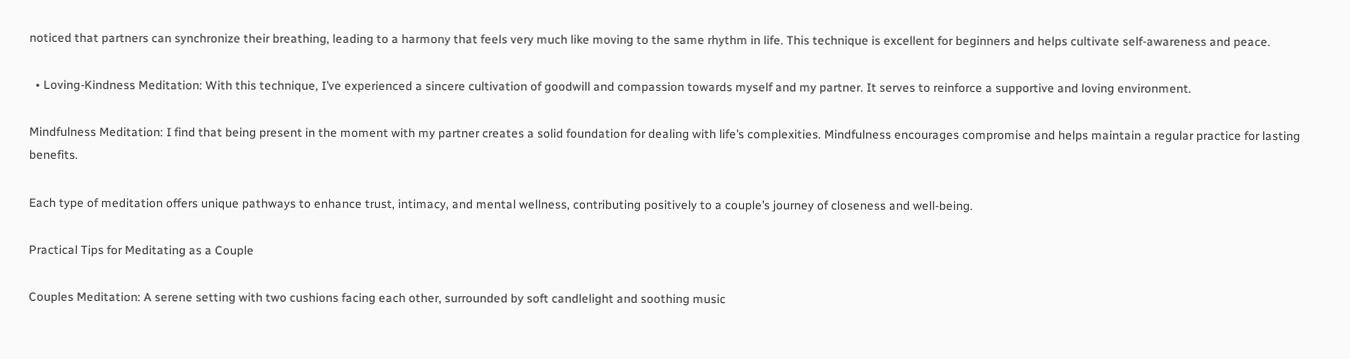noticed that partners can synchronize their breathing, leading to a harmony that feels very much like moving to the same rhythm in life. This technique is excellent for beginners and helps cultivate self-awareness and peace.

  • Loving-Kindness Meditation: With this technique, I’ve experienced a sincere cultivation of goodwill and compassion towards myself and my partner. It serves to reinforce a supportive and loving environment.

Mindfulness Meditation: I find that being present in the moment with my partner creates a solid foundation for dealing with life’s complexities. Mindfulness encourages compromise and helps maintain a regular practice for lasting benefits.

Each type of meditation offers unique pathways to enhance trust, intimacy, and mental wellness, contributing positively to a couple’s journey of closeness and well-being.

Practical Tips for Meditating as a Couple

Couples Meditation: A serene setting with two cushions facing each other, surrounded by soft candlelight and soothing music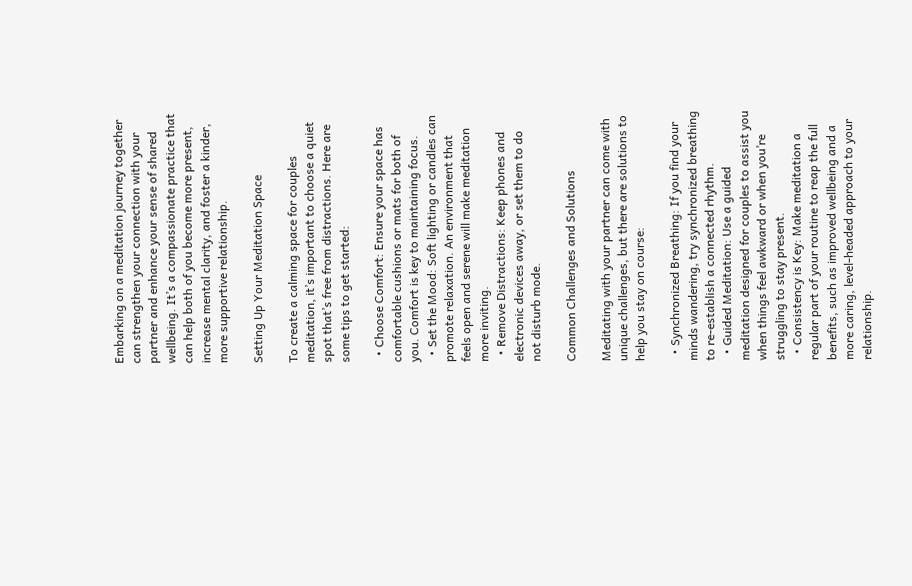Embarking on a meditation journey together can strengthen your connection with your partner and enhance your sense of shared wellbeing. It’s a compassionate practice that can help both of you become more present, increase mental clarity, and foster a kinder, more supportive relationship.

Setting Up Your Meditation Space

To create a calming space for couples meditation, it’s important to choose a quiet spot that’s free from distractions. Here are some tips to get started:

  • Choose Comfort: Ensure your space has comfortable cushions or mats for both of you. Comfort is key to maintaining focus.
  • Set the Mood: Soft lighting or candles can promote relaxation. An environment that feels open and serene will make meditation more inviting.
  • Remove Distractions: Keep phones and electronic devices away, or set them to do not disturb mode.

Common Challenges and Solutions

Meditating with your partner can come with unique challenges, but there are solutions to help you stay on course:

  • Synchronized Breathing: If you find your minds wandering, try synchronized breathing to re-establish a connected rhythm.
  • Guided Meditation: Use a guided meditation designed for couples to assist you when things feel awkward or when you’re struggling to stay present.
  • Consistency is Key: Make meditation a regular part of your routine to reap the full benefits, such as improved wellbeing and a more caring, level-headed approach to your relationship.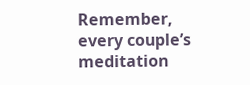Remember, every couple’s meditation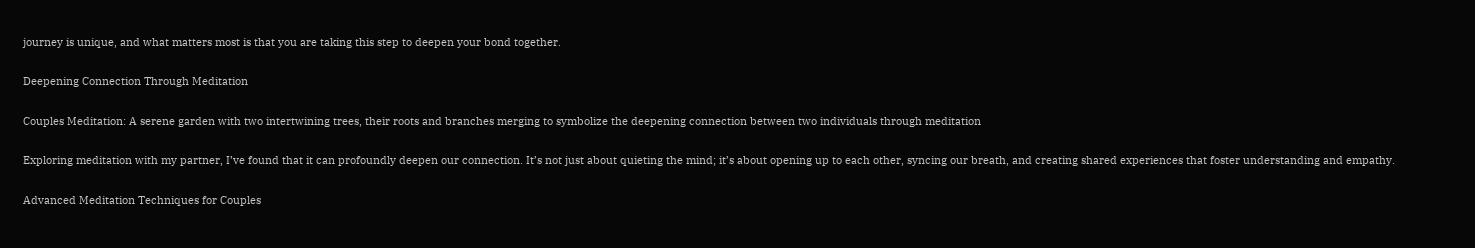journey is unique, and what matters most is that you are taking this step to deepen your bond together.

Deepening Connection Through Meditation

Couples Meditation: A serene garden with two intertwining trees, their roots and branches merging to symbolize the deepening connection between two individuals through meditation

Exploring meditation with my partner, I’ve found that it can profoundly deepen our connection. It’s not just about quieting the mind; it’s about opening up to each other, syncing our breath, and creating shared experiences that foster understanding and empathy.

Advanced Meditation Techniques for Couples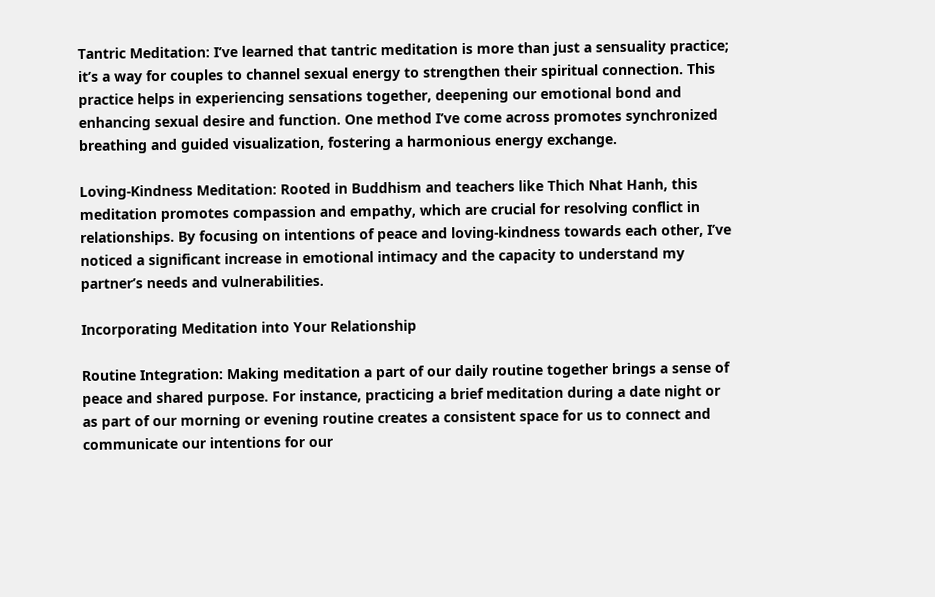Tantric Meditation: I’ve learned that tantric meditation is more than just a sensuality practice; it’s a way for couples to channel sexual energy to strengthen their spiritual connection. This practice helps in experiencing sensations together, deepening our emotional bond and enhancing sexual desire and function. One method I’ve come across promotes synchronized breathing and guided visualization, fostering a harmonious energy exchange.

Loving-Kindness Meditation: Rooted in Buddhism and teachers like Thich Nhat Hanh, this meditation promotes compassion and empathy, which are crucial for resolving conflict in relationships. By focusing on intentions of peace and loving-kindness towards each other, I’ve noticed a significant increase in emotional intimacy and the capacity to understand my partner’s needs and vulnerabilities.

Incorporating Meditation into Your Relationship

Routine Integration: Making meditation a part of our daily routine together brings a sense of peace and shared purpose. For instance, practicing a brief meditation during a date night or as part of our morning or evening routine creates a consistent space for us to connect and communicate our intentions for our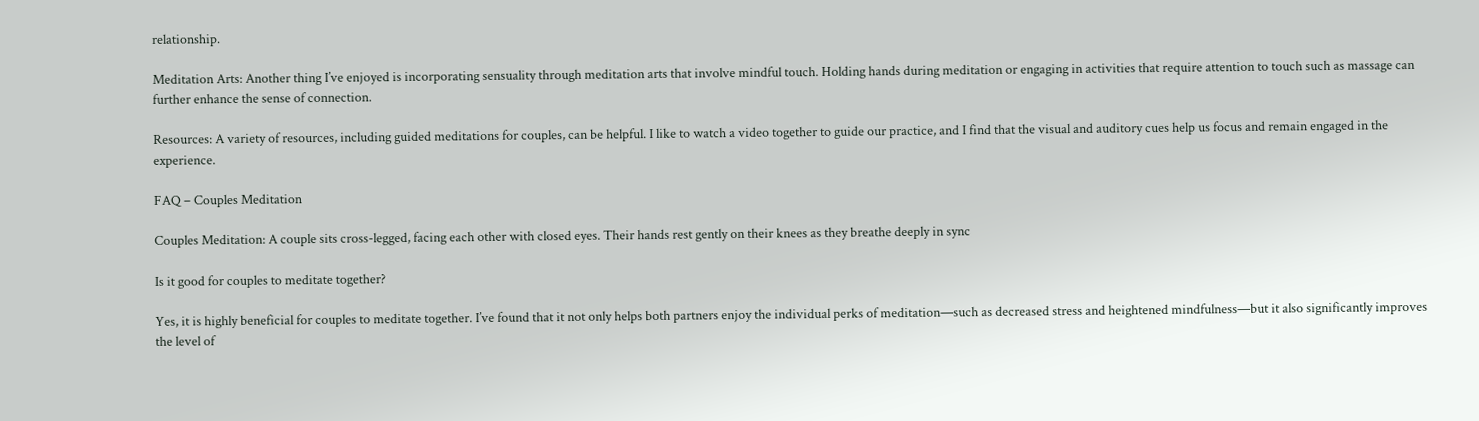relationship.

Meditation Arts: Another thing I’ve enjoyed is incorporating sensuality through meditation arts that involve mindful touch. Holding hands during meditation or engaging in activities that require attention to touch such as massage can further enhance the sense of connection.

Resources: A variety of resources, including guided meditations for couples, can be helpful. I like to watch a video together to guide our practice, and I find that the visual and auditory cues help us focus and remain engaged in the experience.

FAQ – Couples Meditation

Couples Meditation: A couple sits cross-legged, facing each other with closed eyes. Their hands rest gently on their knees as they breathe deeply in sync

Is it good for couples to meditate together?

Yes, it is highly beneficial for couples to meditate together. I’ve found that it not only helps both partners enjoy the individual perks of meditation—such as decreased stress and heightened mindfulness—but it also significantly improves the level of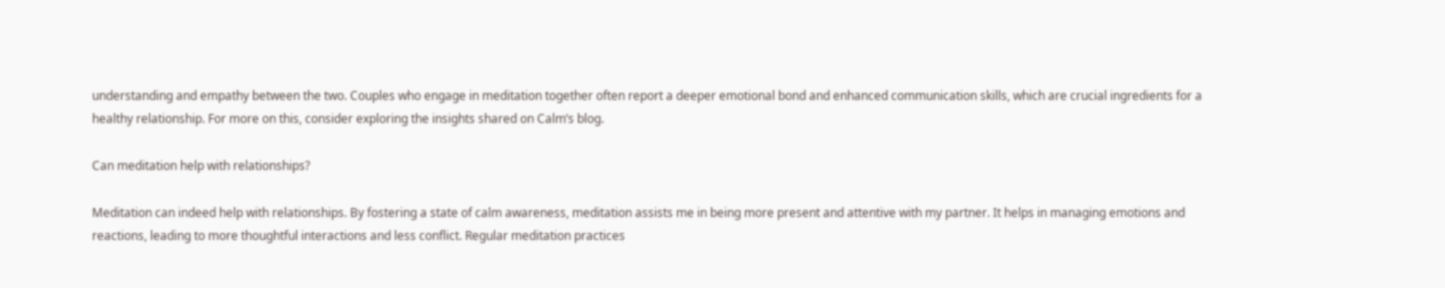understanding and empathy between the two. Couples who engage in meditation together often report a deeper emotional bond and enhanced communication skills, which are crucial ingredients for a healthy relationship. For more on this, consider exploring the insights shared on Calm’s blog.

Can meditation help with relationships?

Meditation can indeed help with relationships. By fostering a state of calm awareness, meditation assists me in being more present and attentive with my partner. It helps in managing emotions and reactions, leading to more thoughtful interactions and less conflict. Regular meditation practices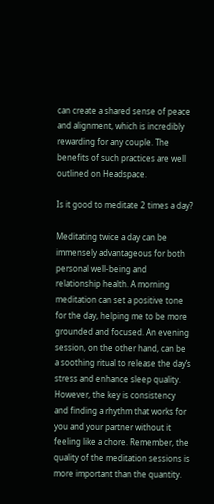can create a shared sense of peace and alignment, which is incredibly rewarding for any couple. The benefits of such practices are well outlined on Headspace.

Is it good to meditate 2 times a day?

Meditating twice a day can be immensely advantageous for both personal well-being and relationship health. A morning meditation can set a positive tone for the day, helping me to be more grounded and focused. An evening session, on the other hand, can be a soothing ritual to release the day’s stress and enhance sleep quality. However, the key is consistency and finding a rhythm that works for you and your partner without it feeling like a chore. Remember, the quality of the meditation sessions is more important than the quantity.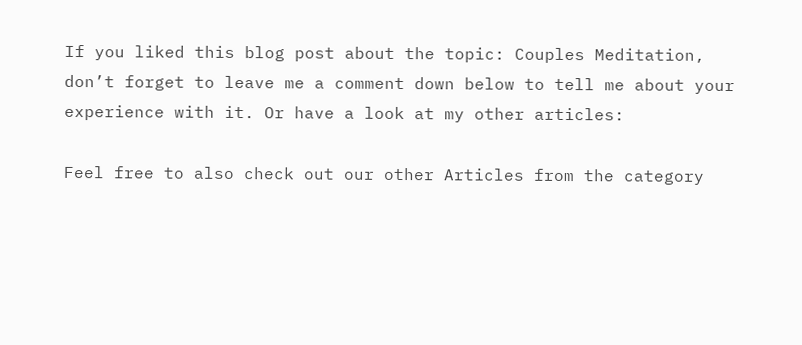If you liked this blog post about the topic: Couples Meditation, don’t forget to leave me a comment down below to tell me about your experience with it. Or have a look at my other articles:

Feel free to also check out our other Articles from the category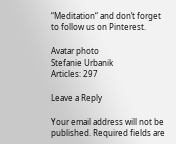“Meditation“ and don’t forget to follow us on Pinterest.

Avatar photo
Stefanie Urbanik
Articles: 297

Leave a Reply

Your email address will not be published. Required fields are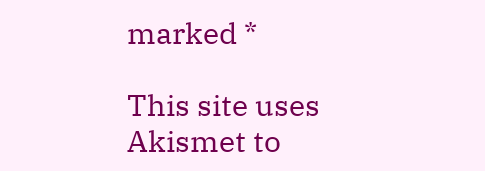marked *

This site uses Akismet to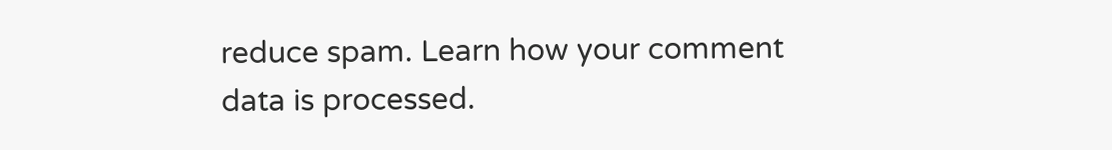reduce spam. Learn how your comment data is processed.